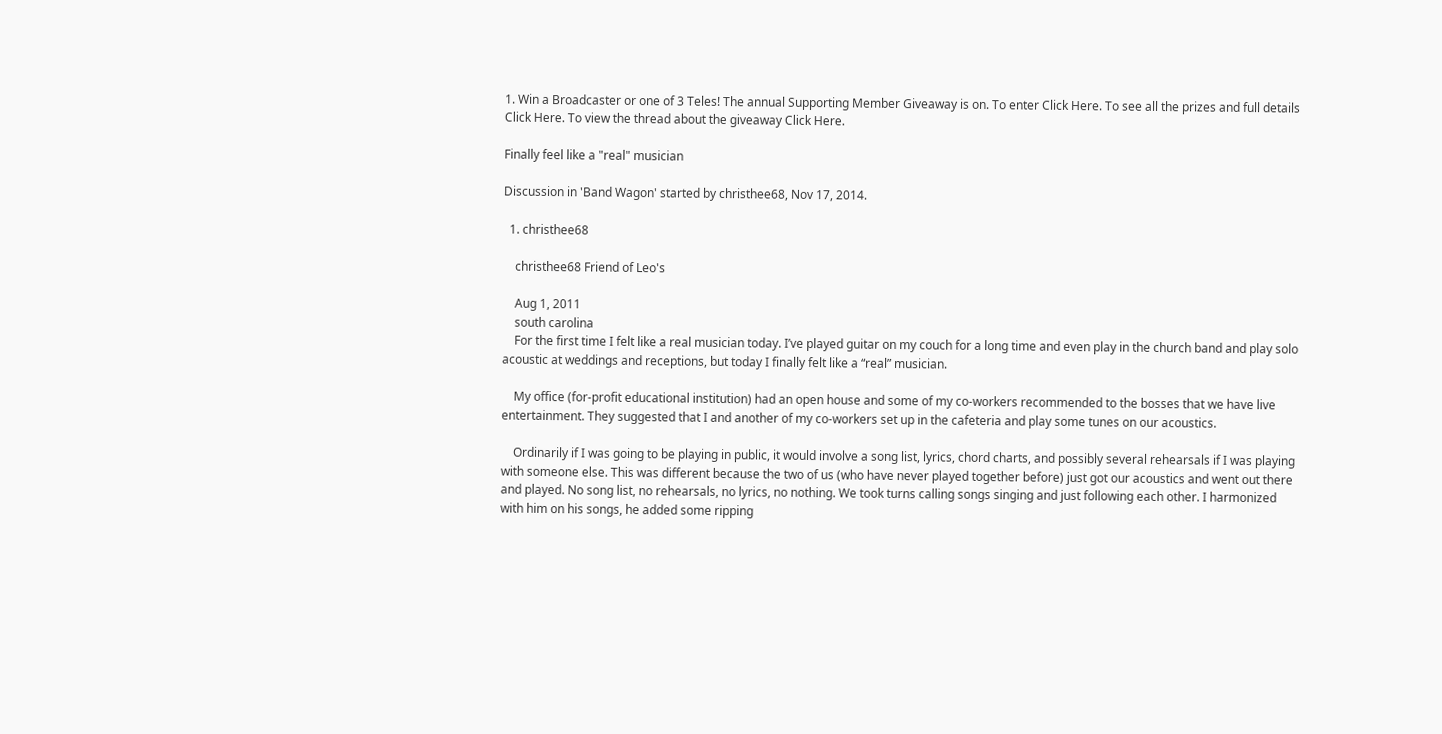1. Win a Broadcaster or one of 3 Teles! The annual Supporting Member Giveaway is on. To enter Click Here. To see all the prizes and full details Click Here. To view the thread about the giveaway Click Here.

Finally feel like a "real" musician

Discussion in 'Band Wagon' started by christhee68, Nov 17, 2014.

  1. christhee68

    christhee68 Friend of Leo's

    Aug 1, 2011
    south carolina
    For the first time I felt like a real musician today. I’ve played guitar on my couch for a long time and even play in the church band and play solo acoustic at weddings and receptions, but today I finally felt like a “real” musician.

    My office (for-profit educational institution) had an open house and some of my co-workers recommended to the bosses that we have live entertainment. They suggested that I and another of my co-workers set up in the cafeteria and play some tunes on our acoustics.

    Ordinarily if I was going to be playing in public, it would involve a song list, lyrics, chord charts, and possibly several rehearsals if I was playing with someone else. This was different because the two of us (who have never played together before) just got our acoustics and went out there and played. No song list, no rehearsals, no lyrics, no nothing. We took turns calling songs singing and just following each other. I harmonized with him on his songs, he added some ripping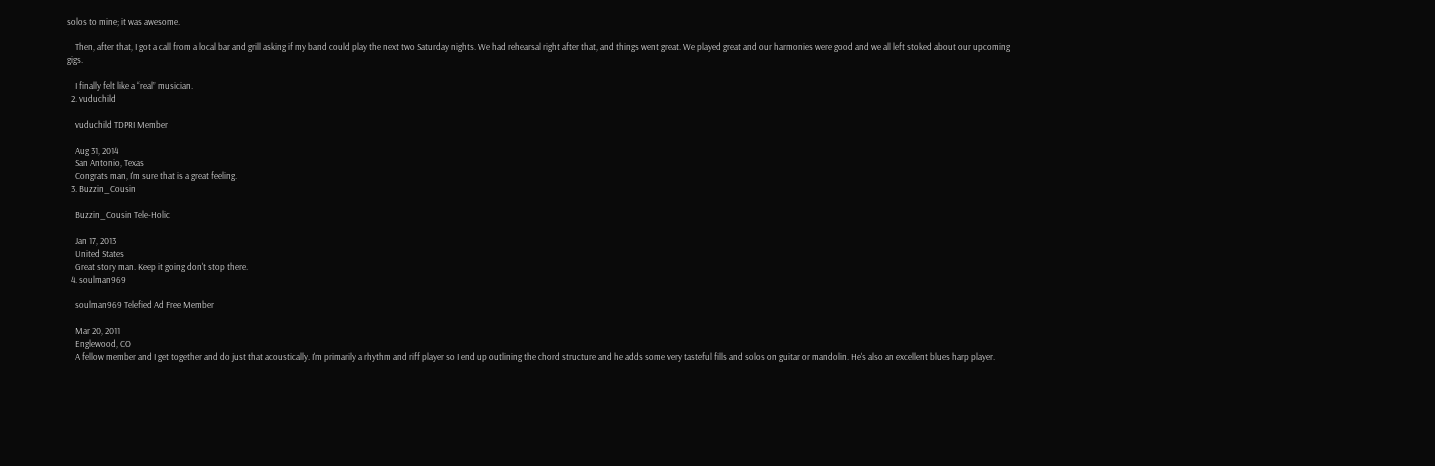solos to mine; it was awesome.

    Then, after that, I got a call from a local bar and grill asking if my band could play the next two Saturday nights. We had rehearsal right after that, and things went great. We played great and our harmonies were good and we all left stoked about our upcoming gigs.

    I finally felt like a “real” musician.
  2. vuduchild

    vuduchild TDPRI Member

    Aug 31, 2014
    San Antonio, Texas
    Congrats man, I'm sure that is a great feeling.
  3. Buzzin_Cousin

    Buzzin_Cousin Tele-Holic

    Jan 17, 2013
    United States
    Great story man. Keep it going don't stop there.
  4. soulman969

    soulman969 Telefied Ad Free Member

    Mar 20, 2011
    Englewood, CO
    A fellow member and I get together and do just that acoustically. I'm primarily a rhythm and riff player so I end up outlining the chord structure and he adds some very tasteful fills and solos on guitar or mandolin. He's also an excellent blues harp player.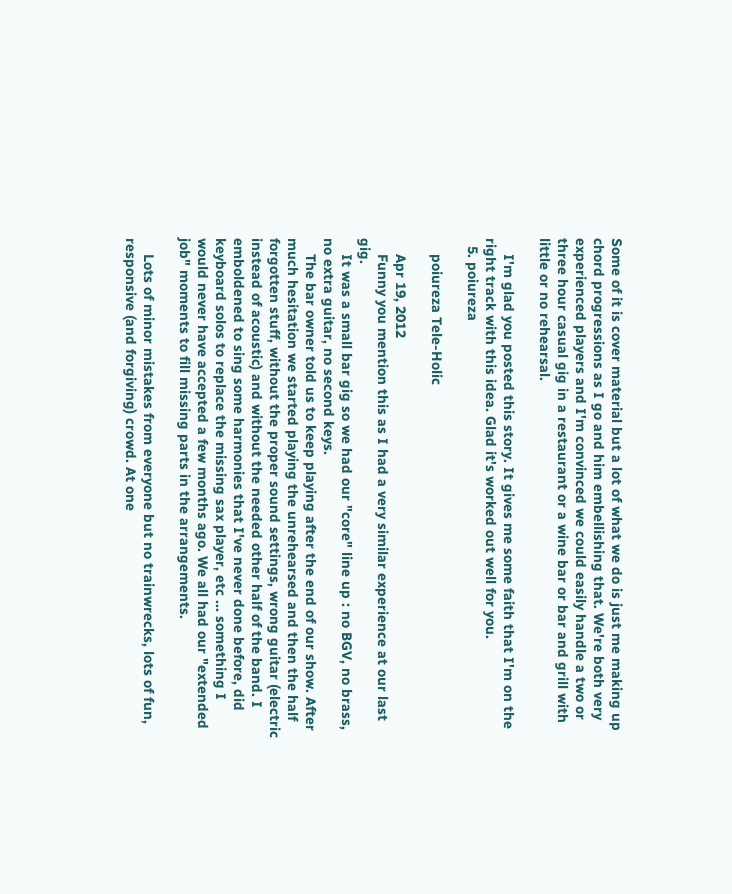Some of it is cover material but a lot of what we do is just me making up chord progressions as I go and him embellishing that. We're both very experienced players and I'm convinced we could easily handle a two or three hour casual gig in a restaurant or a wine bar or bar and grill with little or no rehearsal.

    I'm glad you posted this story. It gives me some faith that I'm on the right track with this idea. Glad it's worked out well for you.
  5. poiureza

    poiureza Tele-Holic

    Apr 19, 2012
    Funny you mention this as I had a very similar experience at our last gig.
    It was a small bar gig so we had our "core" line up : no BGV, no brass, no extra guitar, no second keys.
    The bar owner told us to keep playing after the end of our show. After much hesitation we started playing the unrehearsed and then the half forgotten stuff, without the proper sound settings, wrong guitar (electric instead of acoustic) and without the needed other half of the band. I emboldened to sing some harmonies that I've never done before, did keyboard solos to replace the missing sax player, etc ... something I would never have accepted a few months ago. We all had our "extended job" moments to fill missing parts in the arrangements.

    Lots of minor mistakes from everyone but no trainwrecks, lots of fun, responsive (and forgiving) crowd. At one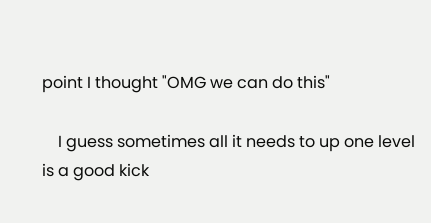point I thought "OMG we can do this"

    I guess sometimes all it needs to up one level is a good kick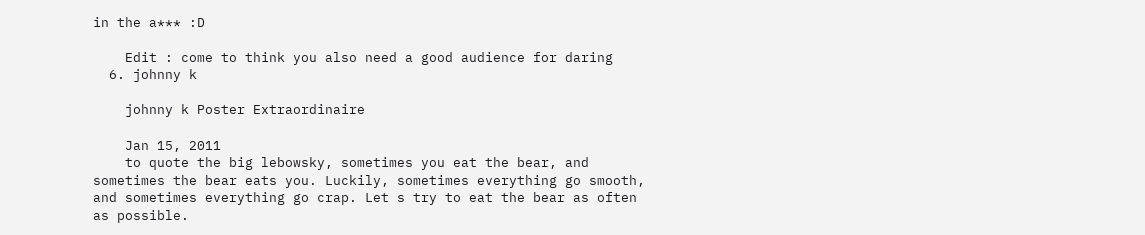in the a*** :D

    Edit : come to think you also need a good audience for daring
  6. johnny k

    johnny k Poster Extraordinaire

    Jan 15, 2011
    to quote the big lebowsky, sometimes you eat the bear, and sometimes the bear eats you. Luckily, sometimes everything go smooth, and sometimes everything go crap. Let s try to eat the bear as often as possible.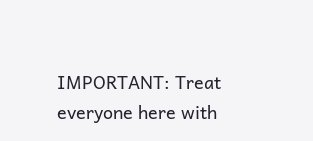IMPORTANT: Treat everyone here with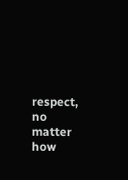respect, no matter how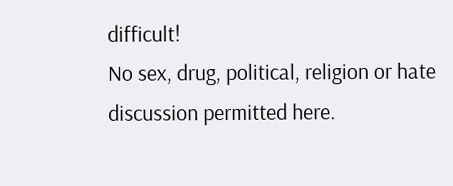difficult!
No sex, drug, political, religion or hate discussion permitted here.